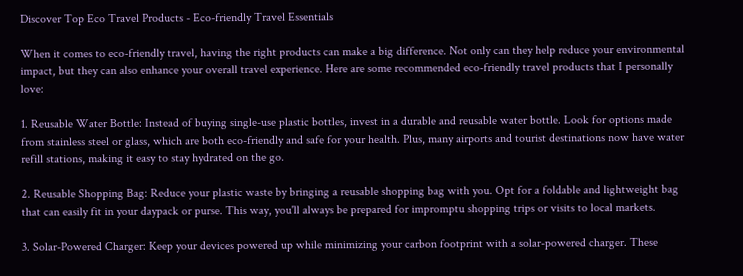Discover Top Eco Travel Products - Eco-friendly Travel Essentials

When it comes to eco-friendly travel, having the right products can make a big difference. Not only can they help reduce your environmental impact, but they can also enhance your overall travel experience. Here are some recommended eco-friendly travel products that I personally love:

1. Reusable Water Bottle: Instead of buying single-use plastic bottles, invest in a durable and reusable water bottle. Look for options made from stainless steel or glass, which are both eco-friendly and safe for your health. Plus, many airports and tourist destinations now have water refill stations, making it easy to stay hydrated on the go.

2. Reusable Shopping Bag: Reduce your plastic waste by bringing a reusable shopping bag with you. Opt for a foldable and lightweight bag that can easily fit in your daypack or purse. This way, you'll always be prepared for impromptu shopping trips or visits to local markets.

3. Solar-Powered Charger: Keep your devices powered up while minimizing your carbon footprint with a solar-powered charger. These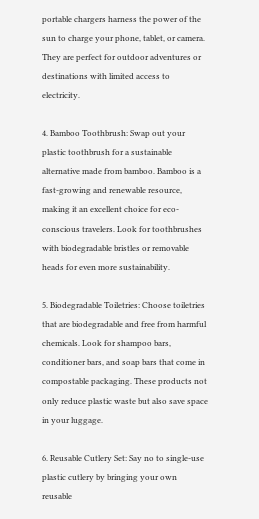portable chargers harness the power of the sun to charge your phone, tablet, or camera. They are perfect for outdoor adventures or destinations with limited access to electricity.

4. Bamboo Toothbrush: Swap out your plastic toothbrush for a sustainable alternative made from bamboo. Bamboo is a fast-growing and renewable resource, making it an excellent choice for eco-conscious travelers. Look for toothbrushes with biodegradable bristles or removable heads for even more sustainability.

5. Biodegradable Toiletries: Choose toiletries that are biodegradable and free from harmful chemicals. Look for shampoo bars, conditioner bars, and soap bars that come in compostable packaging. These products not only reduce plastic waste but also save space in your luggage.

6. Reusable Cutlery Set: Say no to single-use plastic cutlery by bringing your own reusable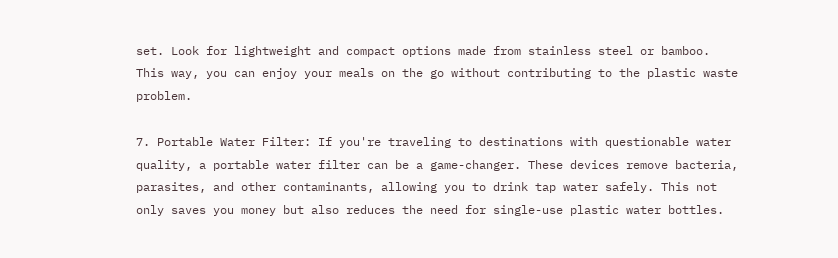set. Look for lightweight and compact options made from stainless steel or bamboo. This way, you can enjoy your meals on the go without contributing to the plastic waste problem.

7. Portable Water Filter: If you're traveling to destinations with questionable water quality, a portable water filter can be a game-changer. These devices remove bacteria, parasites, and other contaminants, allowing you to drink tap water safely. This not only saves you money but also reduces the need for single-use plastic water bottles.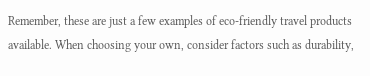Remember, these are just a few examples of eco-friendly travel products available. When choosing your own, consider factors such as durability,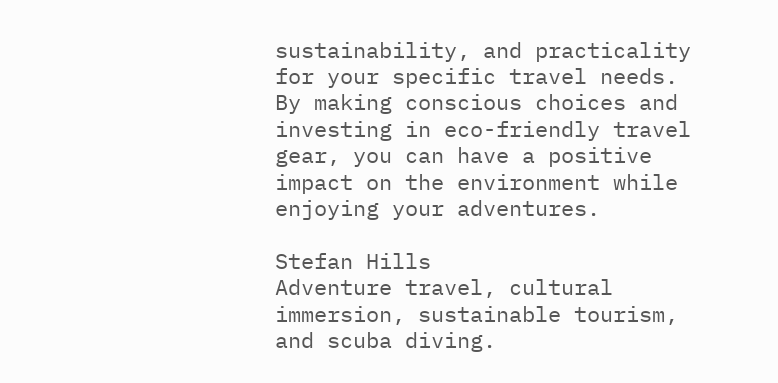sustainability, and practicality for your specific travel needs. By making conscious choices and investing in eco-friendly travel gear, you can have a positive impact on the environment while enjoying your adventures.

Stefan Hills
Adventure travel, cultural immersion, sustainable tourism, and scuba diving.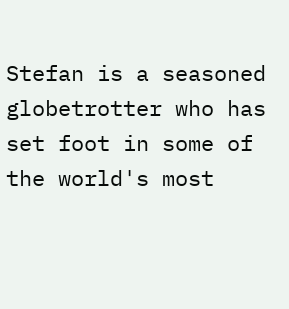Stefan is a seasoned globetrotter who has set foot in some of the world's most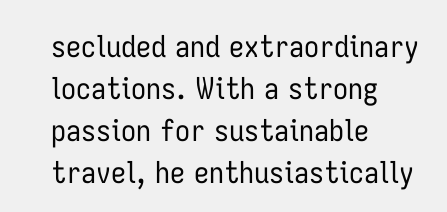secluded and extraordinary locations. With a strong passion for sustainable travel, he enthusiastically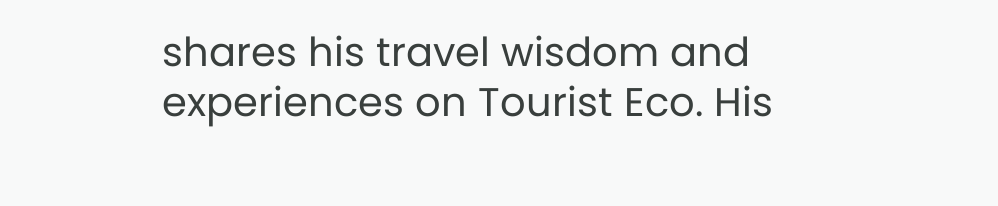shares his travel wisdom and experiences on Tourist Eco. His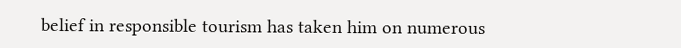belief in responsible tourism has taken him on numerous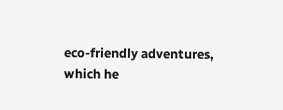eco-friendly adventures, which he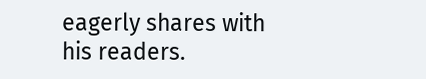eagerly shares with his readers.